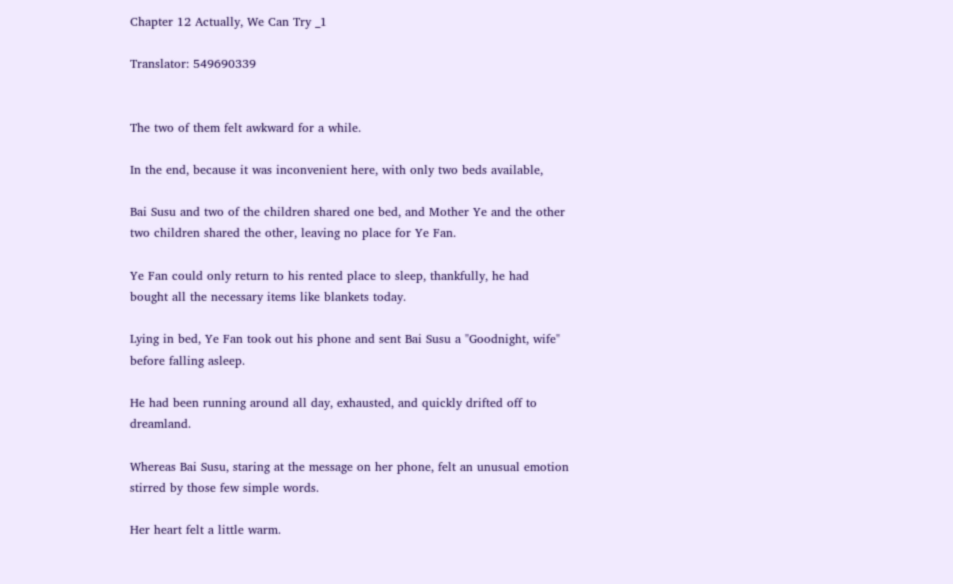Chapter 12 Actually, We Can Try _1

Translator: 549690339


The two of them felt awkward for a while.

In the end, because it was inconvenient here, with only two beds available,

Bai Susu and two of the children shared one bed, and Mother Ye and the other two children shared the other, leaving no place for Ye Fan.

Ye Fan could only return to his rented place to sleep, thankfully, he had bought all the necessary items like blankets today.

Lying in bed, Ye Fan took out his phone and sent Bai Susu a "Goodnight, wife" before falling asleep.

He had been running around all day, exhausted, and quickly drifted off to dreamland.

Whereas Bai Susu, staring at the message on her phone, felt an unusual emotion stirred by those few simple words.

Her heart felt a little warm.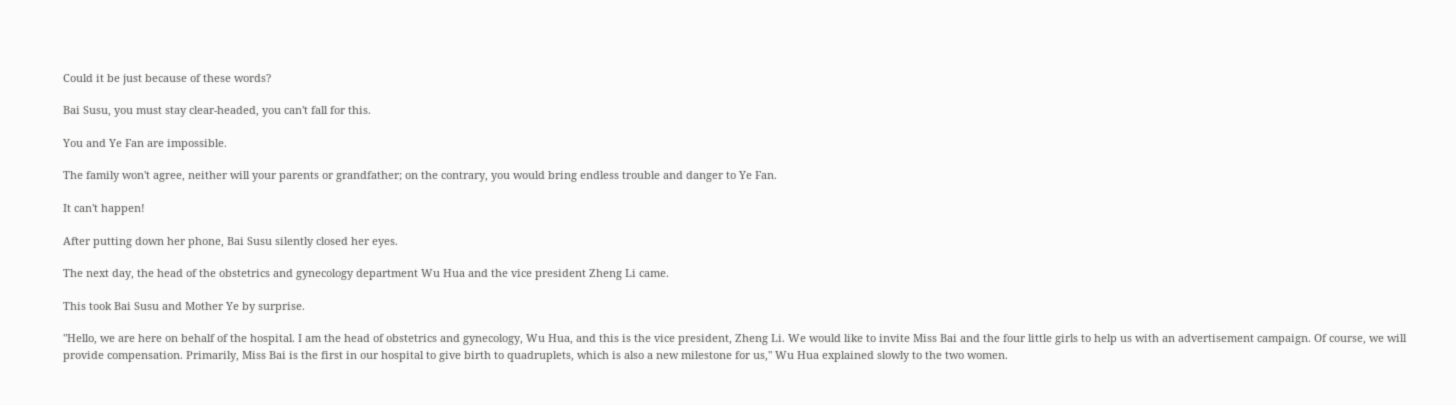Could it be just because of these words?

Bai Susu, you must stay clear-headed, you can't fall for this.

You and Ye Fan are impossible.

The family won't agree, neither will your parents or grandfather; on the contrary, you would bring endless trouble and danger to Ye Fan.

It can't happen!

After putting down her phone, Bai Susu silently closed her eyes.

The next day, the head of the obstetrics and gynecology department Wu Hua and the vice president Zheng Li came.

This took Bai Susu and Mother Ye by surprise.

"Hello, we are here on behalf of the hospital. I am the head of obstetrics and gynecology, Wu Hua, and this is the vice president, Zheng Li. We would like to invite Miss Bai and the four little girls to help us with an advertisement campaign. Of course, we will provide compensation. Primarily, Miss Bai is the first in our hospital to give birth to quadruplets, which is also a new milestone for us," Wu Hua explained slowly to the two women.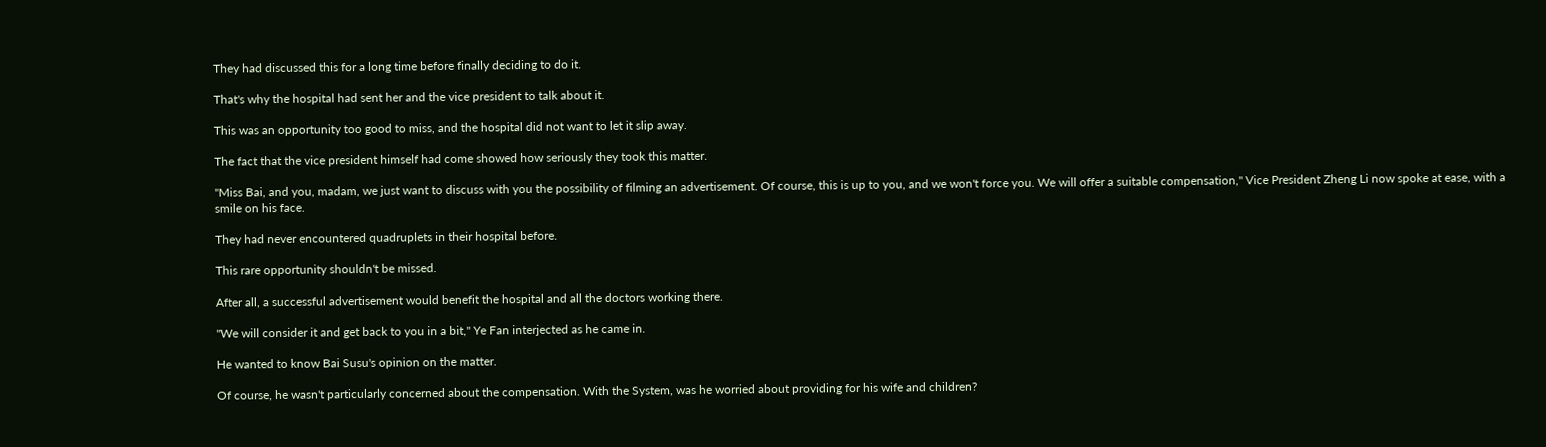They had discussed this for a long time before finally deciding to do it.

That's why the hospital had sent her and the vice president to talk about it.

This was an opportunity too good to miss, and the hospital did not want to let it slip away.

The fact that the vice president himself had come showed how seriously they took this matter.

"Miss Bai, and you, madam, we just want to discuss with you the possibility of filming an advertisement. Of course, this is up to you, and we won't force you. We will offer a suitable compensation," Vice President Zheng Li now spoke at ease, with a smile on his face.

They had never encountered quadruplets in their hospital before.

This rare opportunity shouldn't be missed.

After all, a successful advertisement would benefit the hospital and all the doctors working there.

"We will consider it and get back to you in a bit," Ye Fan interjected as he came in.

He wanted to know Bai Susu's opinion on the matter.

Of course, he wasn't particularly concerned about the compensation. With the System, was he worried about providing for his wife and children?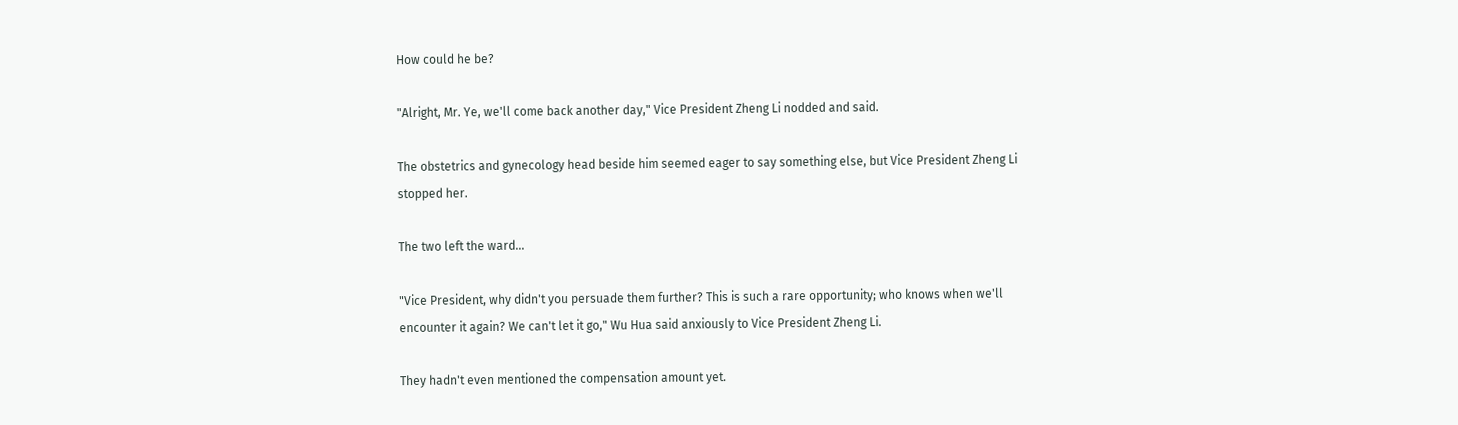How could he be?

"Alright, Mr. Ye, we'll come back another day," Vice President Zheng Li nodded and said.

The obstetrics and gynecology head beside him seemed eager to say something else, but Vice President Zheng Li stopped her.

The two left the ward...

"Vice President, why didn't you persuade them further? This is such a rare opportunity; who knows when we'll encounter it again? We can't let it go," Wu Hua said anxiously to Vice President Zheng Li.

They hadn't even mentioned the compensation amount yet.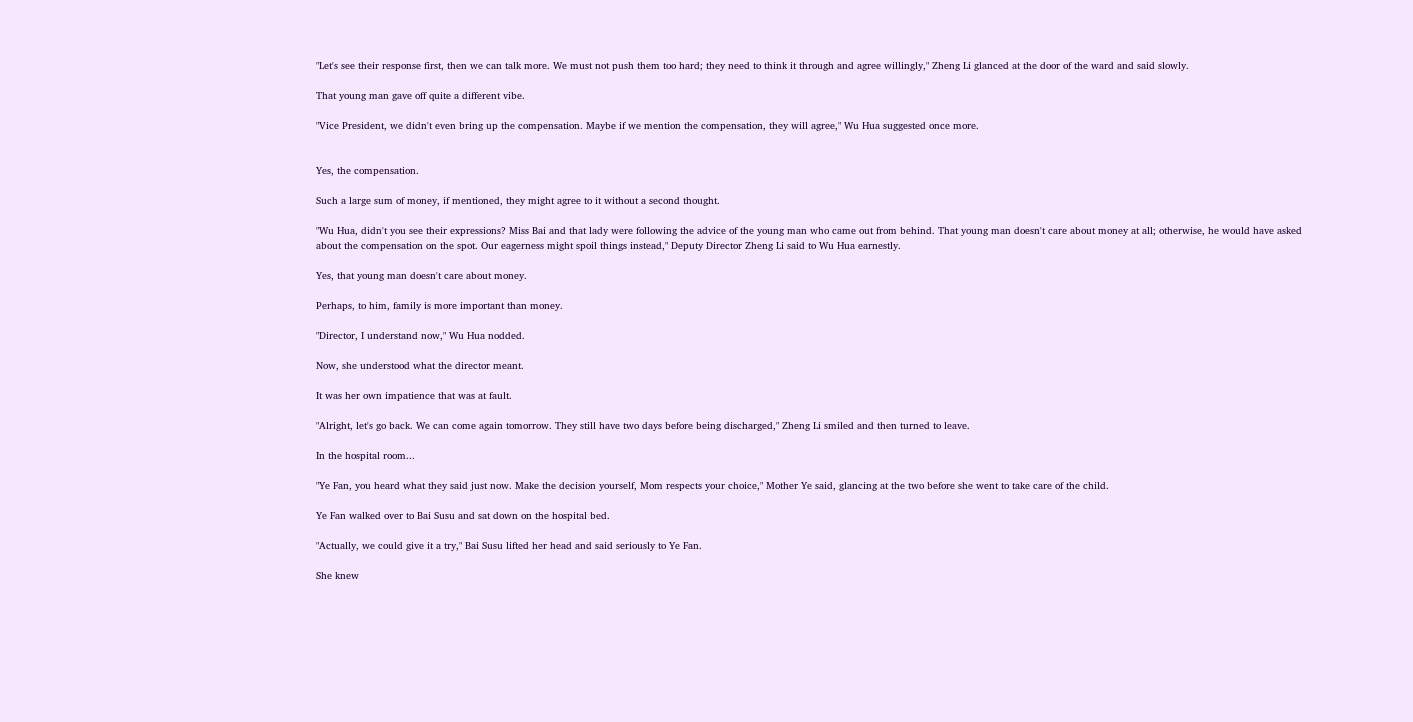"Let's see their response first, then we can talk more. We must not push them too hard; they need to think it through and agree willingly," Zheng Li glanced at the door of the ward and said slowly.

That young man gave off quite a different vibe.

"Vice President, we didn't even bring up the compensation. Maybe if we mention the compensation, they will agree," Wu Hua suggested once more.


Yes, the compensation.

Such a large sum of money, if mentioned, they might agree to it without a second thought.

"Wu Hua, didn't you see their expressions? Miss Bai and that lady were following the advice of the young man who came out from behind. That young man doesn't care about money at all; otherwise, he would have asked about the compensation on the spot. Our eagerness might spoil things instead," Deputy Director Zheng Li said to Wu Hua earnestly.

Yes, that young man doesn't care about money.

Perhaps, to him, family is more important than money.

"Director, I understand now," Wu Hua nodded.

Now, she understood what the director meant.

It was her own impatience that was at fault.

"Alright, let's go back. We can come again tomorrow. They still have two days before being discharged," Zheng Li smiled and then turned to leave.

In the hospital room...

"Ye Fan, you heard what they said just now. Make the decision yourself, Mom respects your choice," Mother Ye said, glancing at the two before she went to take care of the child.

Ye Fan walked over to Bai Susu and sat down on the hospital bed.

"Actually, we could give it a try," Bai Susu lifted her head and said seriously to Ye Fan.

She knew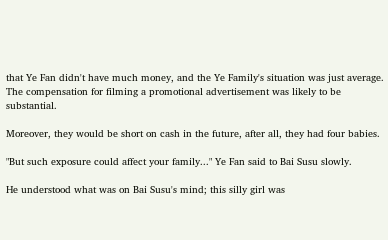that Ye Fan didn't have much money, and the Ye Family's situation was just average. The compensation for filming a promotional advertisement was likely to be substantial.

Moreover, they would be short on cash in the future, after all, they had four babies.

"But such exposure could affect your family..." Ye Fan said to Bai Susu slowly.

He understood what was on Bai Susu's mind; this silly girl was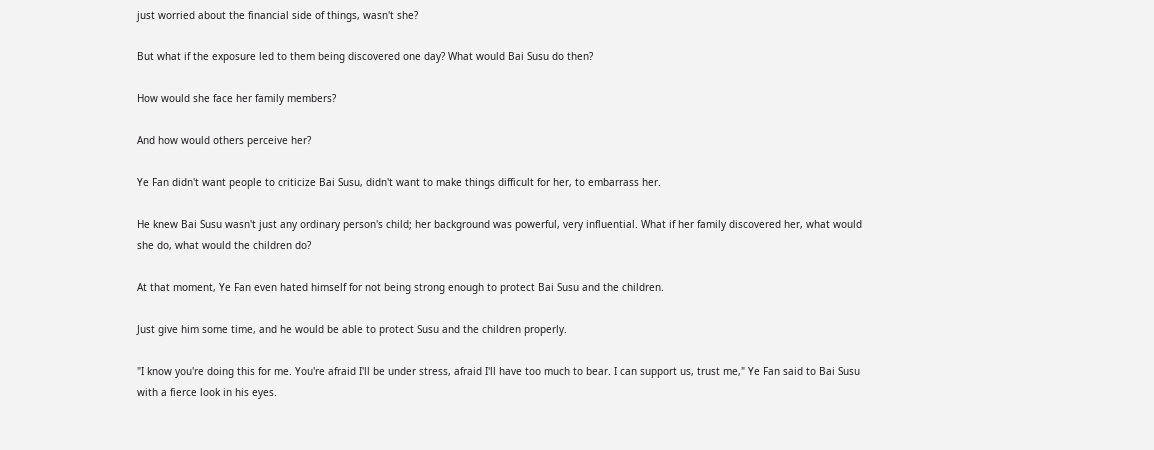just worried about the financial side of things, wasn't she?

But what if the exposure led to them being discovered one day? What would Bai Susu do then?

How would she face her family members?

And how would others perceive her?

Ye Fan didn't want people to criticize Bai Susu, didn't want to make things difficult for her, to embarrass her.

He knew Bai Susu wasn't just any ordinary person's child; her background was powerful, very influential. What if her family discovered her, what would she do, what would the children do?

At that moment, Ye Fan even hated himself for not being strong enough to protect Bai Susu and the children.

Just give him some time, and he would be able to protect Susu and the children properly.

"I know you're doing this for me. You're afraid I'll be under stress, afraid I'll have too much to bear. I can support us, trust me," Ye Fan said to Bai Susu with a fierce look in his eyes.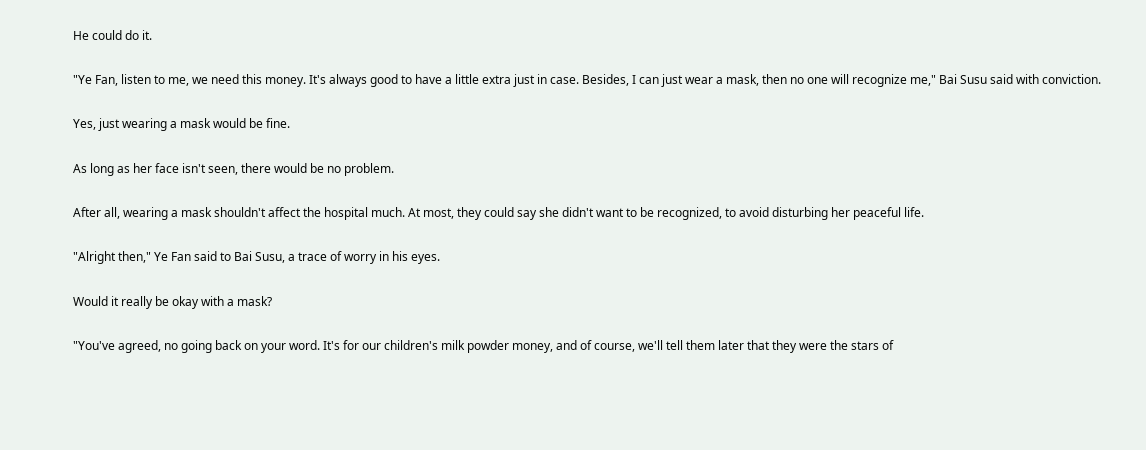He could do it.

"Ye Fan, listen to me, we need this money. It's always good to have a little extra just in case. Besides, I can just wear a mask, then no one will recognize me," Bai Susu said with conviction.

Yes, just wearing a mask would be fine.

As long as her face isn't seen, there would be no problem.

After all, wearing a mask shouldn't affect the hospital much. At most, they could say she didn't want to be recognized, to avoid disturbing her peaceful life.

"Alright then," Ye Fan said to Bai Susu, a trace of worry in his eyes.

Would it really be okay with a mask?

"You've agreed, no going back on your word. It's for our children's milk powder money, and of course, we'll tell them later that they were the stars of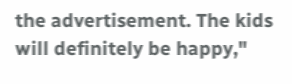the advertisement. The kids will definitely be happy,"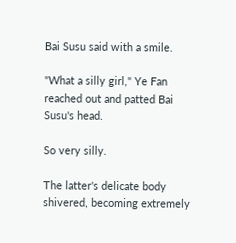Bai Susu said with a smile.

"What a silly girl," Ye Fan reached out and patted Bai Susu's head.

So very silly.

The latter's delicate body shivered, becoming extremely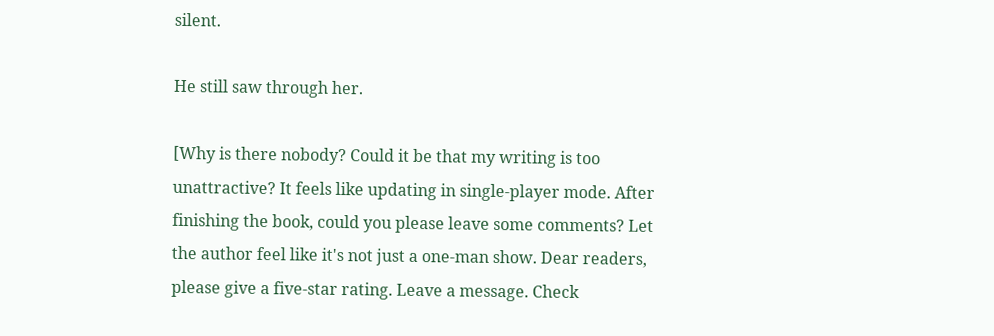silent.

He still saw through her.

[Why is there nobody? Could it be that my writing is too unattractive? It feels like updating in single-player mode. After finishing the book, could you please leave some comments? Let the author feel like it's not just a one-man show. Dear readers, please give a five-star rating. Leave a message. Check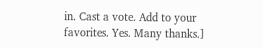in. Cast a vote. Add to your favorites. Yes. Many thanks.]